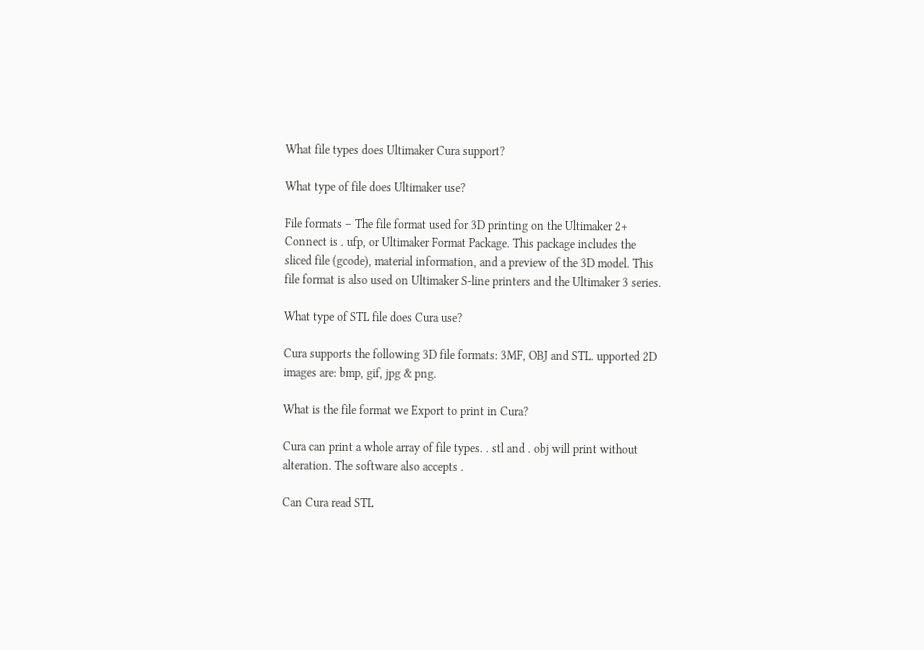What file types does Ultimaker Cura support?

What type of file does Ultimaker use?

File formats – The file format used for 3D printing on the Ultimaker 2+ Connect is . ufp, or Ultimaker Format Package. This package includes the sliced file (gcode), material information, and a preview of the 3D model. This file format is also used on Ultimaker S-line printers and the Ultimaker 3 series.

What type of STL file does Cura use?

Cura supports the following 3D file formats: 3MF, OBJ and STL. upported 2D images are: bmp, gif, jpg & png.

What is the file format we Export to print in Cura?

Cura can print a whole array of file types. . stl and . obj will print without alteration. The software also accepts .

Can Cura read STL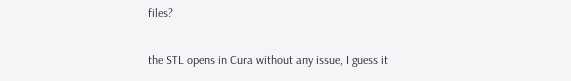files?

the STL opens in Cura without any issue, I guess it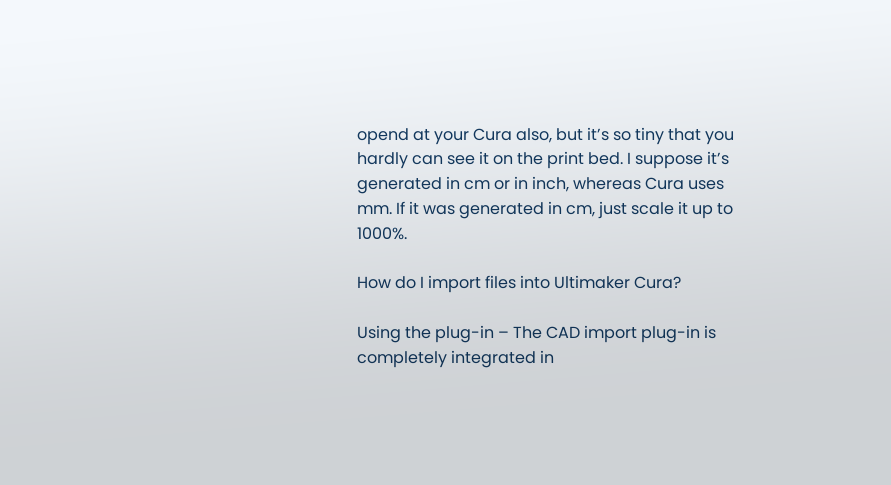opend at your Cura also, but it’s so tiny that you hardly can see it on the print bed. I suppose it’s generated in cm or in inch, whereas Cura uses mm. If it was generated in cm, just scale it up to 1000%.

How do I import files into Ultimaker Cura?

Using the plug-in – The CAD import plug-in is completely integrated in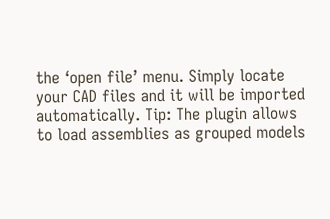the ‘open file’ menu. Simply locate your CAD files and it will be imported automatically. Tip: The plugin allows to load assemblies as grouped models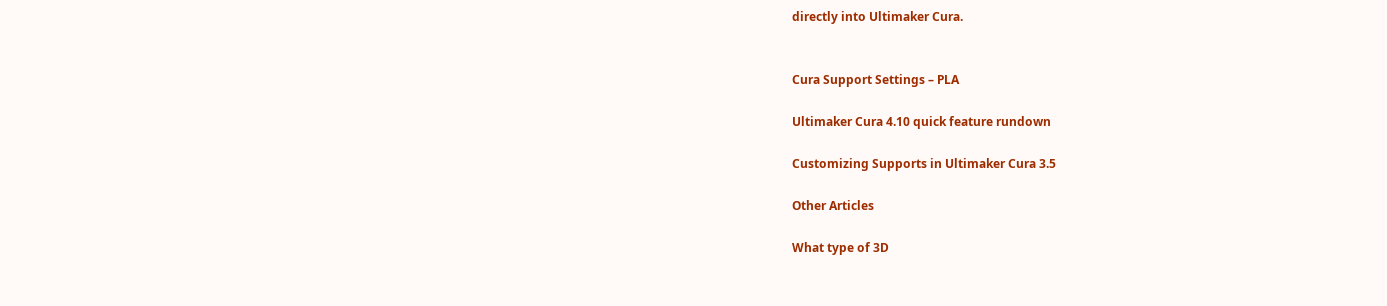directly into Ultimaker Cura.


Cura Support Settings – PLA

Ultimaker Cura 4.10 quick feature rundown

Customizing Supports in Ultimaker Cura 3.5

Other Articles

What type of 3D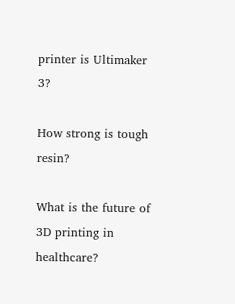printer is Ultimaker 3?

How strong is tough resin?

What is the future of 3D printing in healthcare?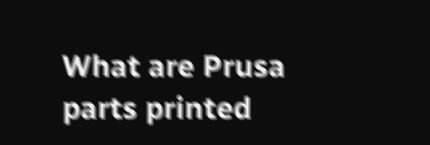What are Prusa parts printed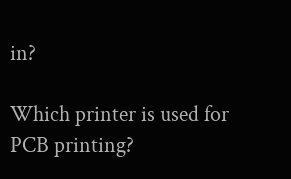in?

Which printer is used for PCB printing?